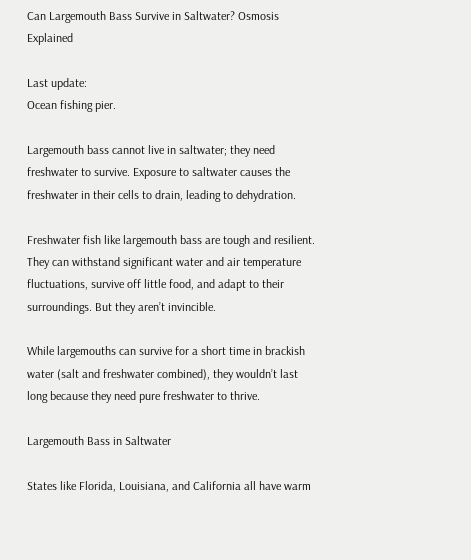Can Largemouth Bass Survive in Saltwater? Osmosis Explained

Last update:
Ocean fishing pier.

Largemouth bass cannot live in saltwater; they need freshwater to survive. Exposure to saltwater causes the freshwater in their cells to drain, leading to dehydration.

Freshwater fish like largemouth bass are tough and resilient. They can withstand significant water and air temperature fluctuations, survive off little food, and adapt to their surroundings. But they aren’t invincible.

While largemouths can survive for a short time in brackish water (salt and freshwater combined), they wouldn’t last long because they need pure freshwater to thrive.

Largemouth Bass in Saltwater

States like Florida, Louisiana, and California all have warm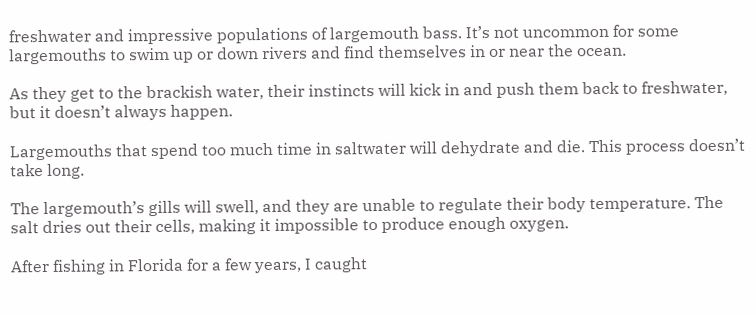freshwater and impressive populations of largemouth bass. It’s not uncommon for some largemouths to swim up or down rivers and find themselves in or near the ocean.

As they get to the brackish water, their instincts will kick in and push them back to freshwater, but it doesn’t always happen.

Largemouths that spend too much time in saltwater will dehydrate and die. This process doesn’t take long.

The largemouth’s gills will swell, and they are unable to regulate their body temperature. The salt dries out their cells, making it impossible to produce enough oxygen.

After fishing in Florida for a few years, I caught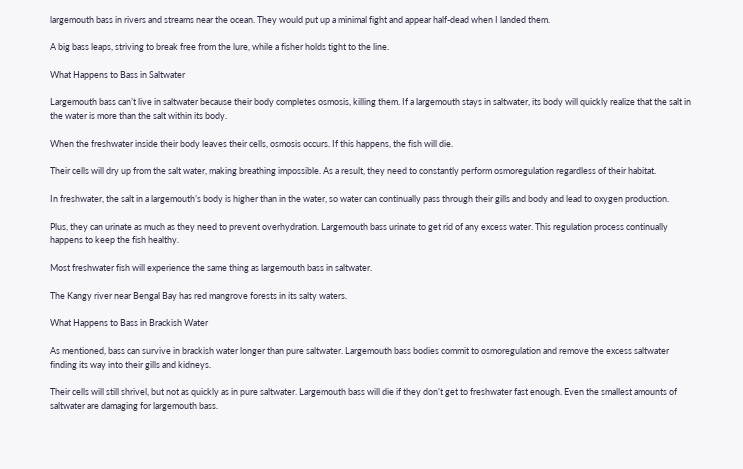largemouth bass in rivers and streams near the ocean. They would put up a minimal fight and appear half-dead when I landed them.

A big bass leaps, striving to break free from the lure, while a fisher holds tight to the line.

What Happens to Bass in Saltwater

Largemouth bass can’t live in saltwater because their body completes osmosis, killing them. If a largemouth stays in saltwater, its body will quickly realize that the salt in the water is more than the salt within its body.

When the freshwater inside their body leaves their cells, osmosis occurs. If this happens, the fish will die.

Their cells will dry up from the salt water, making breathing impossible. As a result, they need to constantly perform osmoregulation regardless of their habitat.

In freshwater, the salt in a largemouth’s body is higher than in the water, so water can continually pass through their gills and body and lead to oxygen production.

Plus, they can urinate as much as they need to prevent overhydration. Largemouth bass urinate to get rid of any excess water. This regulation process continually happens to keep the fish healthy.

Most freshwater fish will experience the same thing as largemouth bass in saltwater.

The Kangy river near Bengal Bay has red mangrove forests in its salty waters.

What Happens to Bass in Brackish Water

As mentioned, bass can survive in brackish water longer than pure saltwater. Largemouth bass bodies commit to osmoregulation and remove the excess saltwater finding its way into their gills and kidneys.

Their cells will still shrivel, but not as quickly as in pure saltwater. Largemouth bass will die if they don’t get to freshwater fast enough. Even the smallest amounts of saltwater are damaging for largemouth bass.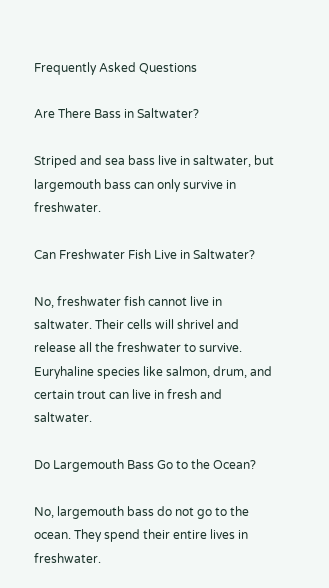Frequently Asked Questions

Are There Bass in Saltwater?

Striped and sea bass live in saltwater, but largemouth bass can only survive in freshwater.

Can Freshwater Fish Live in Saltwater?

No, freshwater fish cannot live in saltwater. Their cells will shrivel and release all the freshwater to survive. Euryhaline species like salmon, drum, and certain trout can live in fresh and saltwater.

Do Largemouth Bass Go to the Ocean?

No, largemouth bass do not go to the ocean. They spend their entire lives in freshwater.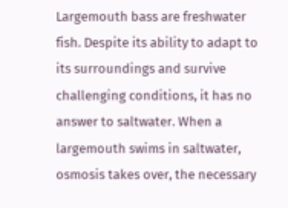Largemouth bass are freshwater fish. Despite its ability to adapt to its surroundings and survive challenging conditions, it has no answer to saltwater. When a largemouth swims in saltwater, osmosis takes over, the necessary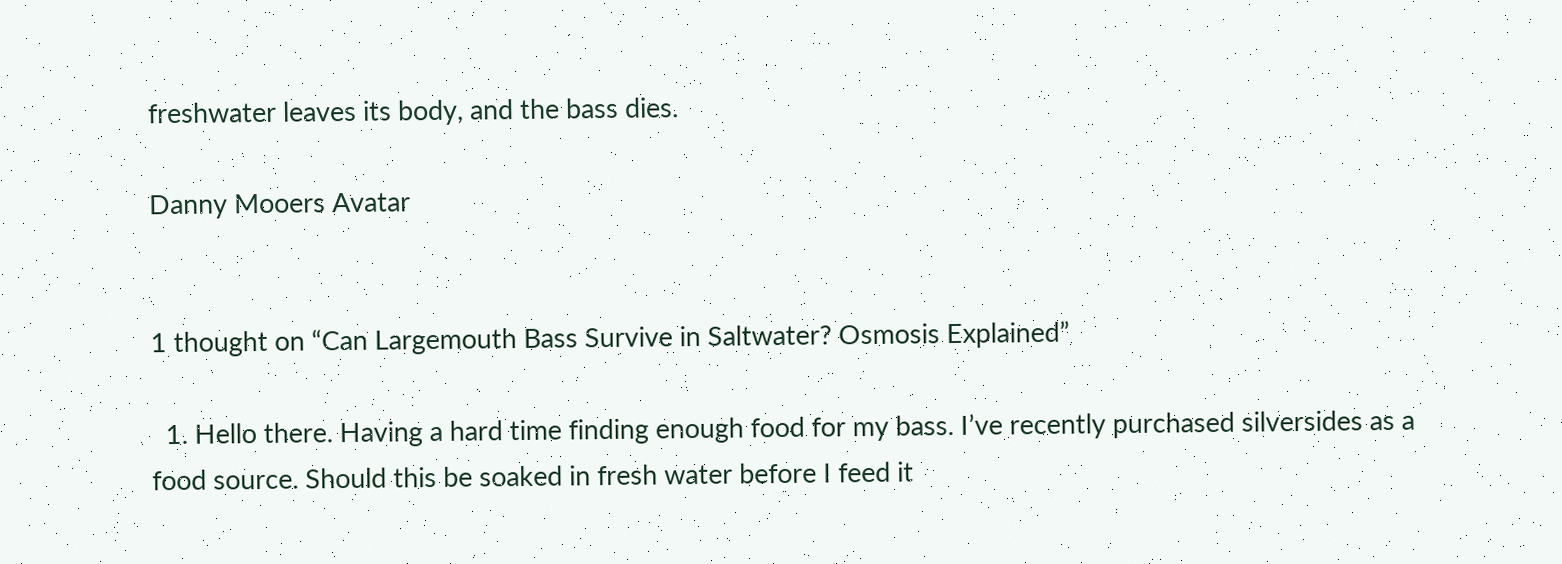freshwater leaves its body, and the bass dies.

Danny Mooers Avatar


1 thought on “Can Largemouth Bass Survive in Saltwater? Osmosis Explained”

  1. Hello there. Having a hard time finding enough food for my bass. I’ve recently purchased silversides as a food source. Should this be soaked in fresh water before I feed it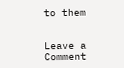to them


Leave a Comment